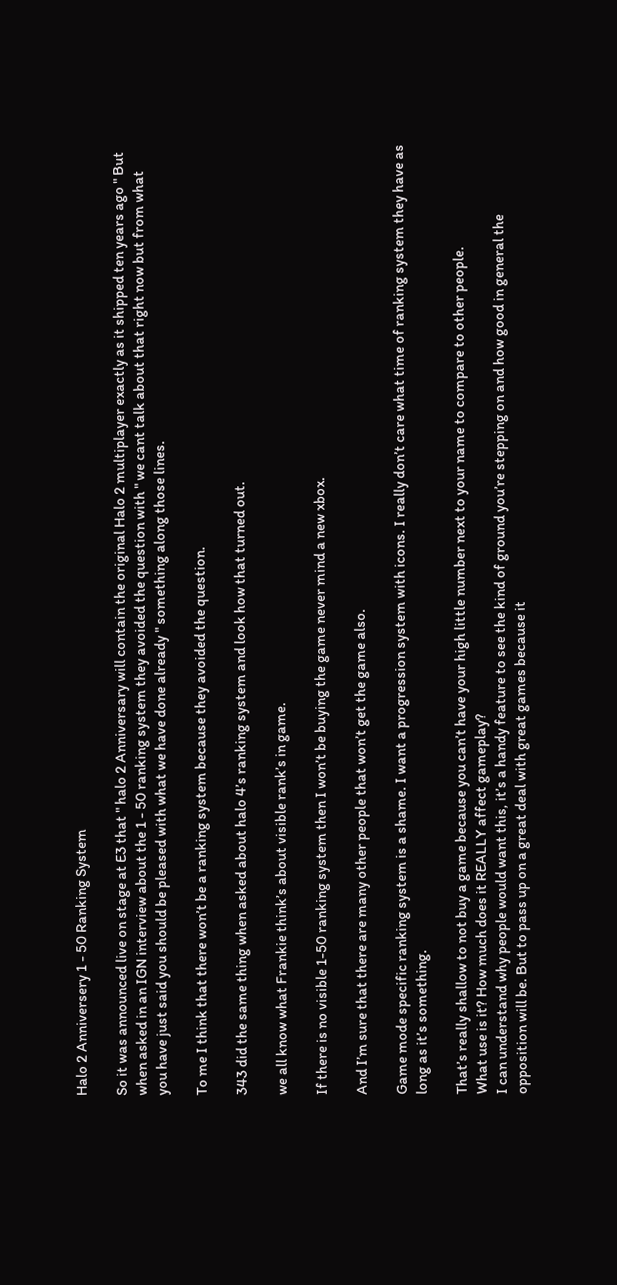Halo 2 Anniversery 1 - 50 Ranking System

So it was announced live on stage at E3 that " halo 2 Anniversary will contain the original Halo 2 multiplayer exactly as it shipped ten years ago " But when asked in an IGN interview about the 1 - 50 ranking system they avoided the question with " we cant talk about that right now but from what you have just said you should be pleased with what we have done already " something along those lines.

To me I think that there won’t be a ranking system because they avoided the question.

343 did the same thing when asked about halo 4’s ranking system and look how that turned out.

we all know what Frankie think’s about visible rank’s in game.

If there is no visible 1-50 ranking system then I won’t be buying the game never mind a new xbox.

And I’m sure that there are many other people that won’t get the game also.

Game mode specific ranking system is a shame. I want a progression system with icons. I really don’t care what time of ranking system they have as long as it’s something.

That’s really shallow to not buy a game because you can’t have your high little number next to your name to compare to other people.
What use is it? How much does it REALLY affect gameplay?
I can understand why people would want this, it’s a handy feature to see the kind of ground you’re stepping on and how good in general the opposition will be. But to pass up on a great deal with great games because it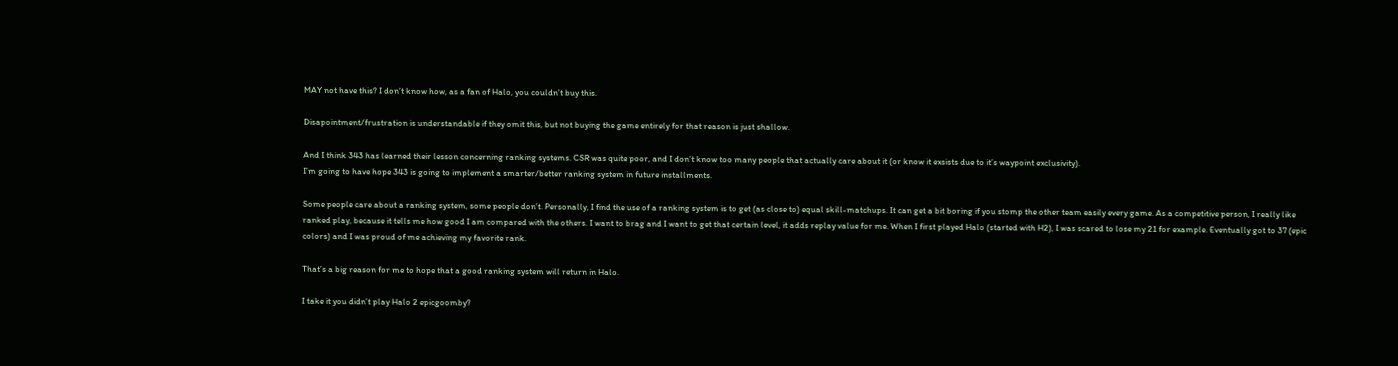MAY not have this? I don’t know how, as a fan of Halo, you couldn’t buy this.

Disapointment/frustration is understandable if they omit this, but not buying the game entirely for that reason is just shallow.

And I think 343 has learned their lesson concerning ranking systems. CSR was quite poor, and I don’t know too many people that actually care about it (or know it exsists due to it’s waypoint exclusivity).
I’m going to have hope 343 is going to implement a smarter/better ranking system in future installments.

Some people care about a ranking system, some people don’t. Personally, I find the use of a ranking system is to get (as close to) equal skill-matchups. It can get a bit boring if you stomp the other team easily every game. As a competitive person, I really like ranked play, because it tells me how good I am compared with the others. I want to brag and I want to get that certain level, it adds replay value for me. When I first played Halo (started with H2), I was scared to lose my 21 for example. Eventually got to 37 (epic colors) and I was proud of me achieving my favorite rank.

That’s a big reason for me to hope that a good ranking system will return in Halo.

I take it you didn’t play Halo 2 epicgoomby?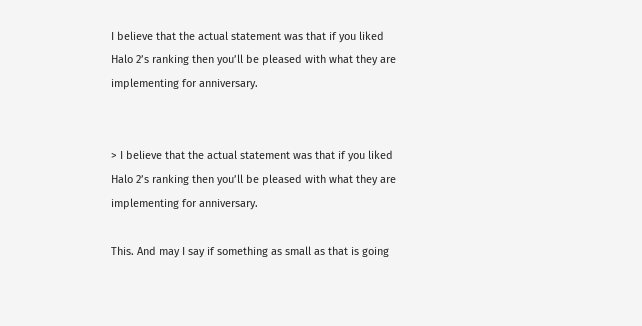I believe that the actual statement was that if you liked Halo 2’s ranking then you’ll be pleased with what they are implementing for anniversary.


> I believe that the actual statement was that if you liked Halo 2’s ranking then you’ll be pleased with what they are implementing for anniversary.

This. And may I say if something as small as that is going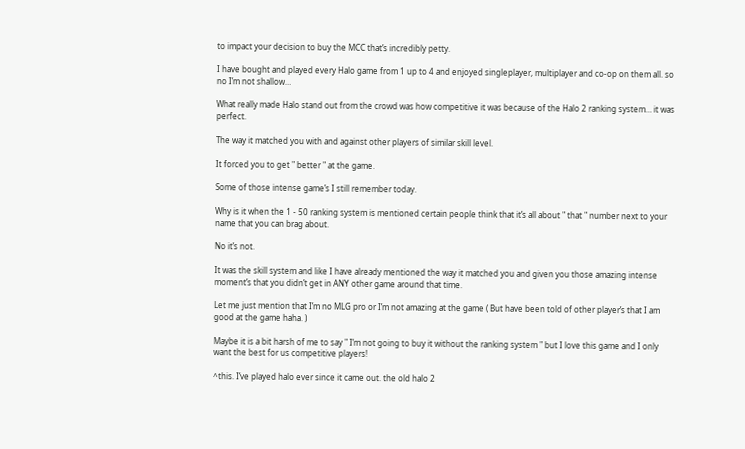to impact your decision to buy the MCC that’s incredibly petty.

I have bought and played every Halo game from 1 up to 4 and enjoyed singleplayer, multiplayer and co-op on them all. so no I’m not shallow…

What really made Halo stand out from the crowd was how competitive it was because of the Halo 2 ranking system… it was perfect.

The way it matched you with and against other players of similar skill level.

It forced you to get " better " at the game.

Some of those intense game’s I still remember today.

Why is it when the 1 - 50 ranking system is mentioned certain people think that it’s all about " that " number next to your name that you can brag about.

No it’s not.

It was the skill system and like I have already mentioned the way it matched you and given you those amazing intense moment’s that you didn’t get in ANY other game around that time.

Let me just mention that I’m no MLG pro or I’m not amazing at the game ( But have been told of other player’s that I am good at the game haha. )

Maybe it is a bit harsh of me to say " I’m not going to buy it without the ranking system " but I love this game and I only want the best for us competitive players!

^this. I’ve played halo ever since it came out. the old halo 2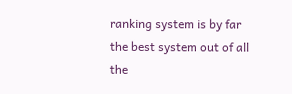ranking system is by far the best system out of all the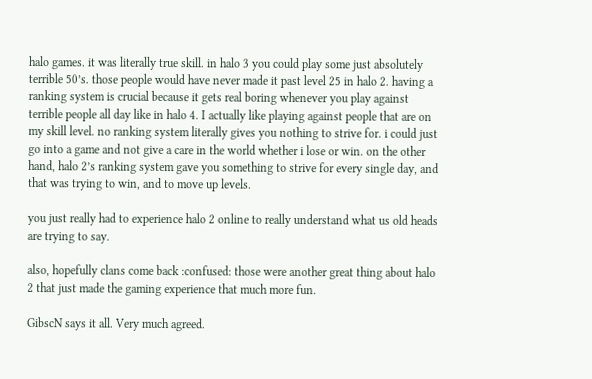halo games. it was literally true skill. in halo 3 you could play some just absolutely terrible 50’s. those people would have never made it past level 25 in halo 2. having a ranking system is crucial because it gets real boring whenever you play against terrible people all day like in halo 4. I actually like playing against people that are on my skill level. no ranking system literally gives you nothing to strive for. i could just go into a game and not give a care in the world whether i lose or win. on the other hand, halo 2’s ranking system gave you something to strive for every single day, and that was trying to win, and to move up levels.

you just really had to experience halo 2 online to really understand what us old heads are trying to say.

also, hopefully clans come back :confused: those were another great thing about halo 2 that just made the gaming experience that much more fun.

GibscN says it all. Very much agreed.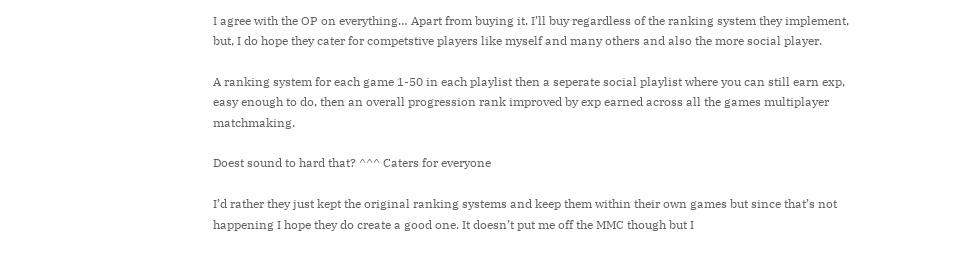I agree with the OP on everything… Apart from buying it. I’ll buy regardless of the ranking system they implement, but, I do hope they cater for competstive players like myself and many others and also the more social player.

A ranking system for each game 1-50 in each playlist then a seperate social playlist where you can still earn exp, easy enough to do, then an overall progression rank improved by exp earned across all the games multiplayer matchmaking.

Doest sound to hard that? ^^^ Caters for everyone

I’d rather they just kept the original ranking systems and keep them within their own games but since that’s not happening I hope they do create a good one. It doesn’t put me off the MMC though but I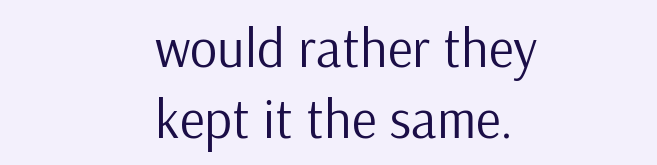would rather they kept it the same.